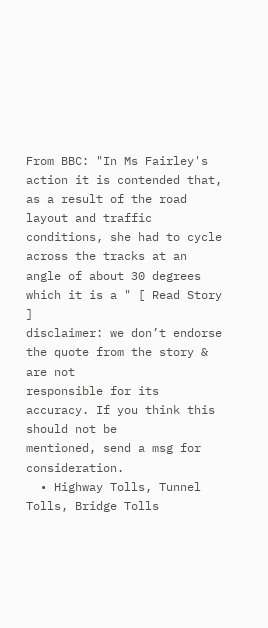From BBC: "In Ms Fairley's action it is contended that, as a result of the road layout and traffic conditions, she had to cycle across the tracks at an angle of about 30 degrees which it is a " [ Read Story ]
disclaimer: we don’t endorse the quote from the story & are not
responsible for its accuracy. If you think this should not be
mentioned, send a msg for consideration.
  • Highway Tolls, Tunnel Tolls, Bridge Tolls